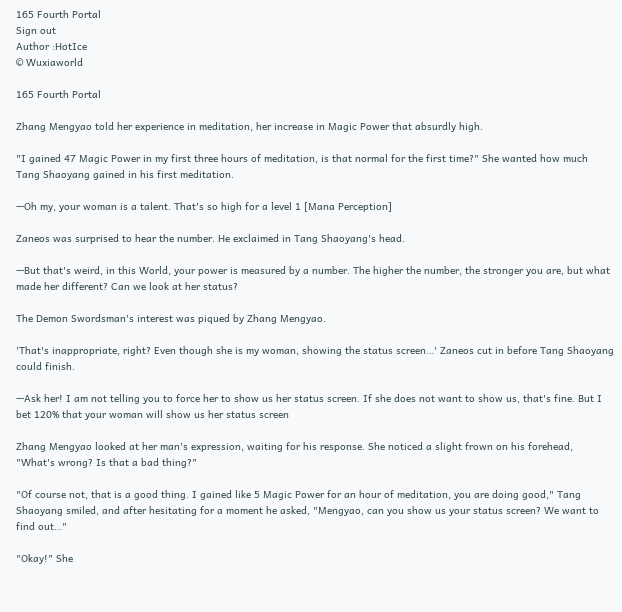165 Fourth Portal
Sign out
Author :HotIce
© Wuxiaworld

165 Fourth Portal

Zhang Mengyao told her experience in meditation, her increase in Magic Power that absurdly high.

"I gained 47 Magic Power in my first three hours of meditation, is that normal for the first time?" She wanted how much Tang Shaoyang gained in his first meditation.

—Oh my, your woman is a talent. That's so high for a level 1 [Mana Perception]

Zaneos was surprised to hear the number. He exclaimed in Tang Shaoyang's head.

—But that's weird, in this World, your power is measured by a number. The higher the number, the stronger you are, but what made her different? Can we look at her status?

The Demon Swordsman's interest was piqued by Zhang Mengyao.

'That's inappropriate, right? Even though she is my woman, showing the status screen…' Zaneos cut in before Tang Shaoyang could finish.

—Ask her! I am not telling you to force her to show us her status screen. If she does not want to show us, that's fine. But I bet 120% that your woman will show us her status screen

Zhang Mengyao looked at her man's expression, waiting for his response. She noticed a slight frown on his forehead, "What's wrong? Is that a bad thing?"

"Of course not, that is a good thing. I gained like 5 Magic Power for an hour of meditation, you are doing good," Tang Shaoyang smiled, and after hesitating for a moment he asked, "Mengyao, can you show us your status screen? We want to find out…"

"Okay!" She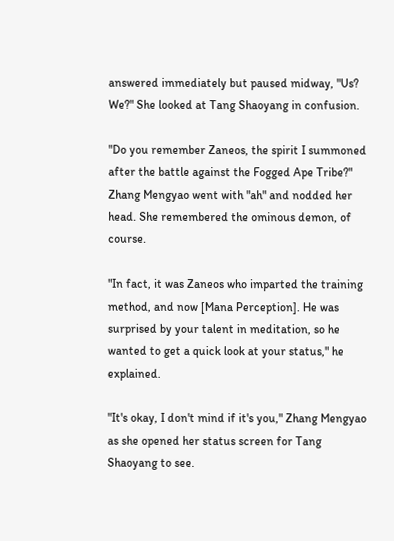answered immediately but paused midway, "Us? We?" She looked at Tang Shaoyang in confusion.

"Do you remember Zaneos, the spirit I summoned after the battle against the Fogged Ape Tribe?" Zhang Mengyao went with "ah" and nodded her head. She remembered the ominous demon, of course.

"In fact, it was Zaneos who imparted the training method, and now [Mana Perception]. He was surprised by your talent in meditation, so he wanted to get a quick look at your status," he explained.

"It's okay, I don't mind if it's you," Zhang Mengyao as she opened her status screen for Tang Shaoyang to see.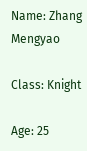Name: Zhang Mengyao

Class: Knight

Age: 25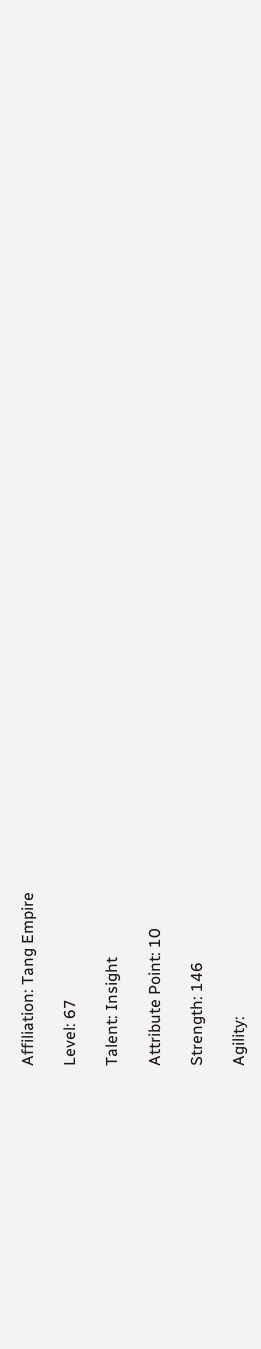Affiliation: Tang Empire

Level: 67

Talent: Insight

Attribute Point: 10

Strength: 146

Agility: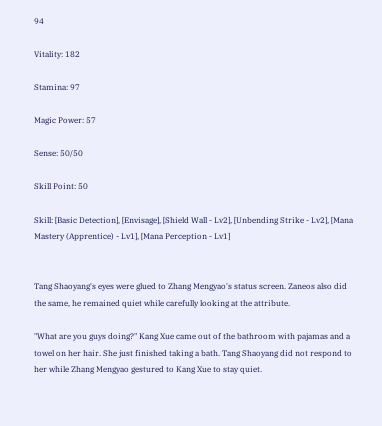94

Vitality: 182

Stamina: 97

Magic Power: 57

Sense: 50/50

Skill Point: 50

Skill: [Basic Detection], [Envisage], [Shield Wall - Lv2], [Unbending Strike - Lv2], [Mana Mastery (Apprentice) - Lv1], [Mana Perception - Lv1]


Tang Shaoyang's eyes were glued to Zhang Mengyao's status screen. Zaneos also did the same, he remained quiet while carefully looking at the attribute.

"What are you guys doing?" Kang Xue came out of the bathroom with pajamas and a towel on her hair. She just finished taking a bath. Tang Shaoyang did not respond to her while Zhang Mengyao gestured to Kang Xue to stay quiet.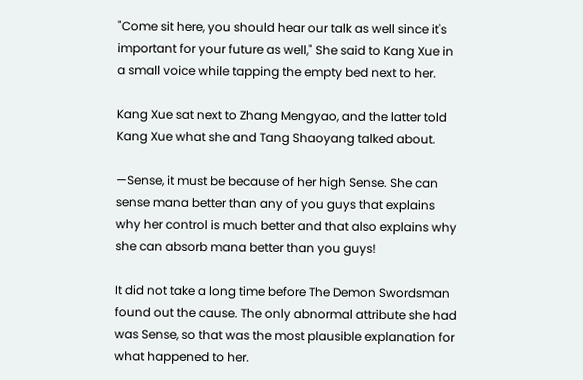"Come sit here, you should hear our talk as well since it's important for your future as well," She said to Kang Xue in a small voice while tapping the empty bed next to her.

Kang Xue sat next to Zhang Mengyao, and the latter told Kang Xue what she and Tang Shaoyang talked about.

—Sense, it must be because of her high Sense. She can sense mana better than any of you guys that explains why her control is much better and that also explains why she can absorb mana better than you guys!

It did not take a long time before The Demon Swordsman found out the cause. The only abnormal attribute she had was Sense, so that was the most plausible explanation for what happened to her.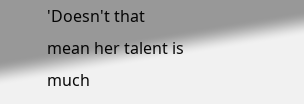'Doesn't that mean her talent is much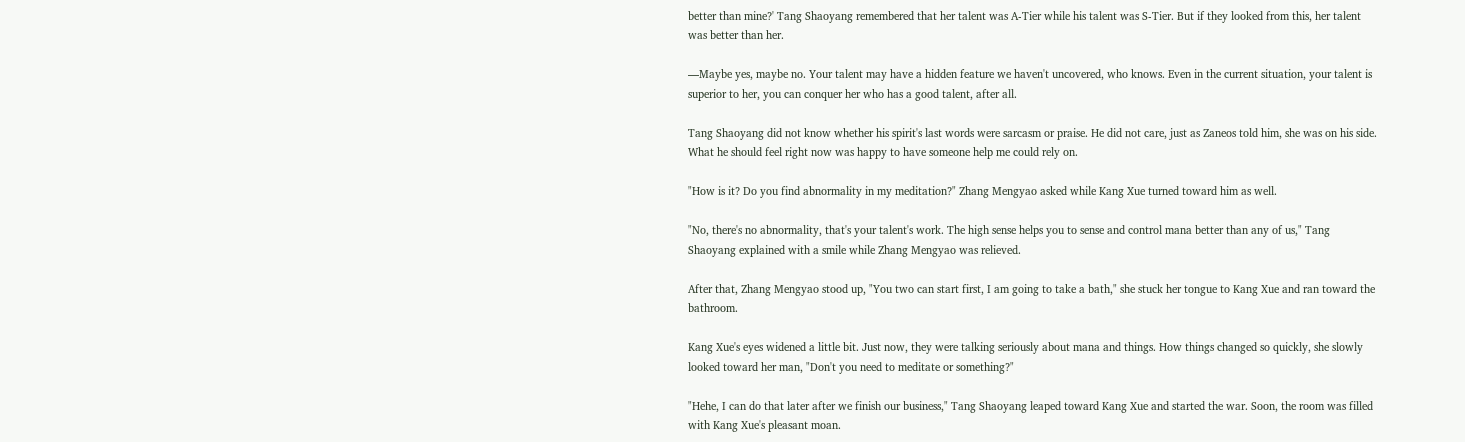better than mine?' Tang Shaoyang remembered that her talent was A-Tier while his talent was S-Tier. But if they looked from this, her talent was better than her.

—Maybe yes, maybe no. Your talent may have a hidden feature we haven't uncovered, who knows. Even in the current situation, your talent is superior to her, you can conquer her who has a good talent, after all.

Tang Shaoyang did not know whether his spirit's last words were sarcasm or praise. He did not care, just as Zaneos told him, she was on his side. What he should feel right now was happy to have someone help me could rely on.

"How is it? Do you find abnormality in my meditation?" Zhang Mengyao asked while Kang Xue turned toward him as well.

"No, there's no abnormality, that's your talent's work. The high sense helps you to sense and control mana better than any of us," Tang Shaoyang explained with a smile while Zhang Mengyao was relieved.

After that, Zhang Mengyao stood up, "You two can start first, I am going to take a bath," she stuck her tongue to Kang Xue and ran toward the bathroom.

Kang Xue's eyes widened a little bit. Just now, they were talking seriously about mana and things. How things changed so quickly, she slowly looked toward her man, "Don't you need to meditate or something?"

"Hehe, I can do that later after we finish our business," Tang Shaoyang leaped toward Kang Xue and started the war. Soon, the room was filled with Kang Xue's pleasant moan.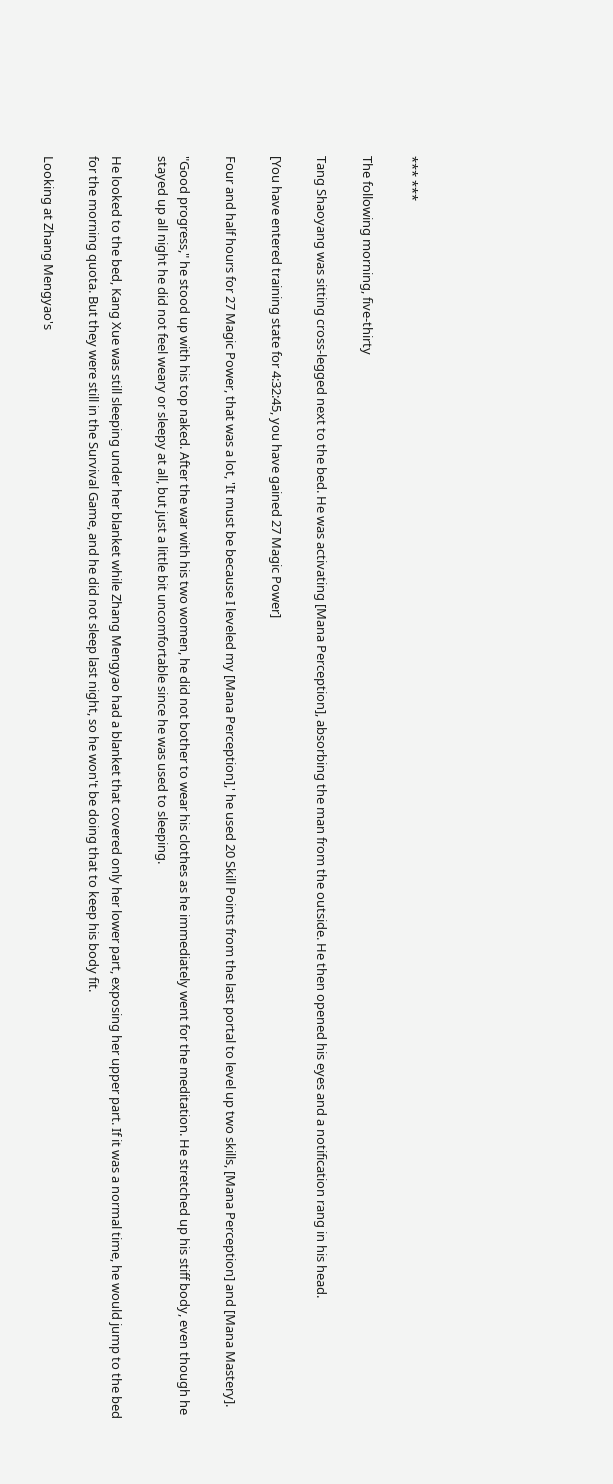*** ***

The following morning, five-thirty

Tang Shaoyang was sitting cross-legged next to the bed. He was activating [Mana Perception], absorbing the man from the outside. He then opened his eyes and a notification rang in his head.

[You have entered training state for 4:32:45, you have gained 27 Magic Power]

Four and half hours for 27 Magic Power, that was a lot, 'It must be because I leveled my [Mana Perception],' he used 20 Skill Points from the last portal to level up two skills, [Mana Perception] and [Mana Mastery].

"Good progress," he stood up with his top naked. After the war with his two women, he did not bother to wear his clothes as he immediately went for the meditation. He stretched up his stiff body, even though he stayed up all night he did not feel weary or sleepy at all, but just a little bit uncomfortable since he was used to sleeping.

He looked to the bed, Kang Xue was still sleeping under her blanket while Zhang Mengyao had a blanket that covered only her lower part, exposing her upper part. If it was a normal time, he would jump to the bed for the morning quota. But they were still in the Survival Game, and he did not sleep last night, so he won't be doing that to keep his body fit.

Looking at Zhang Mengyao's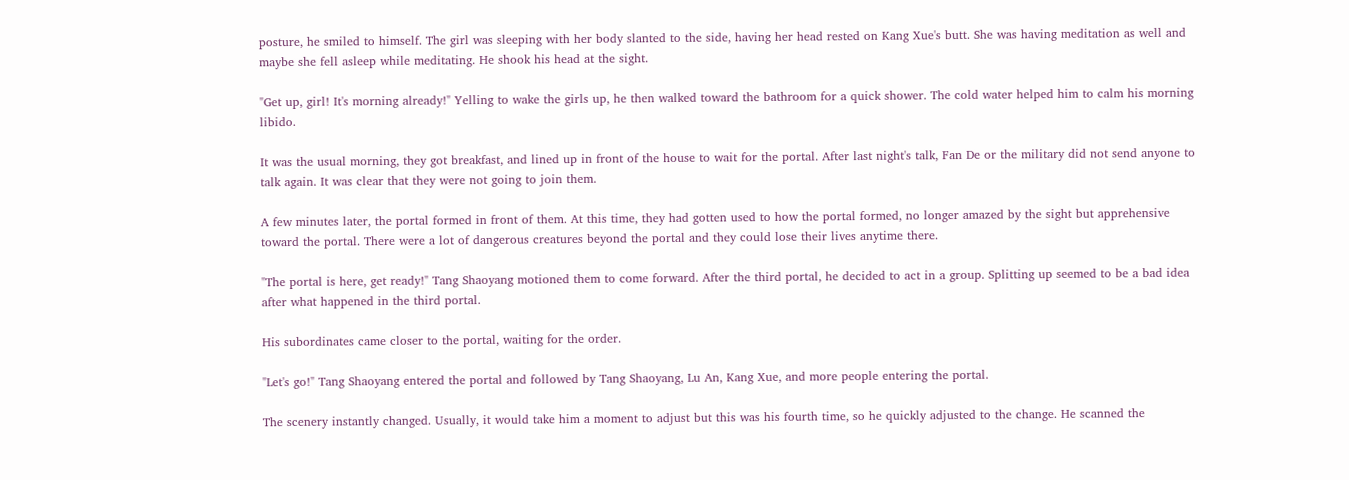posture, he smiled to himself. The girl was sleeping with her body slanted to the side, having her head rested on Kang Xue's butt. She was having meditation as well and maybe she fell asleep while meditating. He shook his head at the sight.

"Get up, girl! It's morning already!" Yelling to wake the girls up, he then walked toward the bathroom for a quick shower. The cold water helped him to calm his morning libido.

It was the usual morning, they got breakfast, and lined up in front of the house to wait for the portal. After last night's talk, Fan De or the military did not send anyone to talk again. It was clear that they were not going to join them.

A few minutes later, the portal formed in front of them. At this time, they had gotten used to how the portal formed, no longer amazed by the sight but apprehensive toward the portal. There were a lot of dangerous creatures beyond the portal and they could lose their lives anytime there.

"The portal is here, get ready!" Tang Shaoyang motioned them to come forward. After the third portal, he decided to act in a group. Splitting up seemed to be a bad idea after what happened in the third portal.

His subordinates came closer to the portal, waiting for the order.

"Let's go!" Tang Shaoyang entered the portal and followed by Tang Shaoyang, Lu An, Kang Xue, and more people entering the portal.

The scenery instantly changed. Usually, it would take him a moment to adjust but this was his fourth time, so he quickly adjusted to the change. He scanned the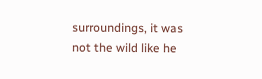surroundings, it was not the wild like he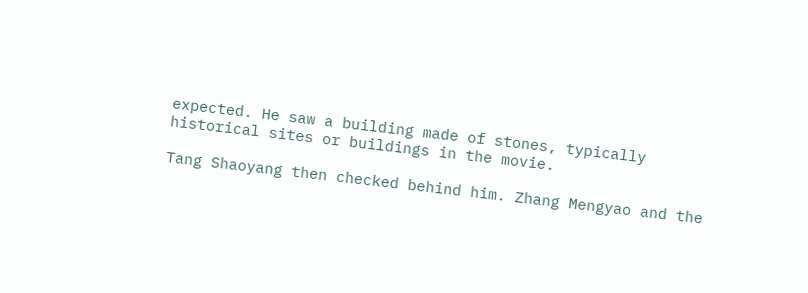expected. He saw a building made of stones, typically historical sites or buildings in the movie.

Tang Shaoyang then checked behind him. Zhang Mengyao and the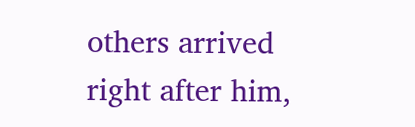others arrived right after him,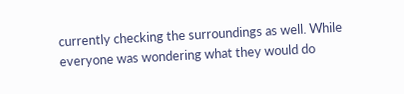currently checking the surroundings as well. While everyone was wondering what they would do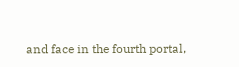and face in the fourth portal,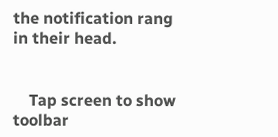the notification rang in their head.


    Tap screen to show toolbar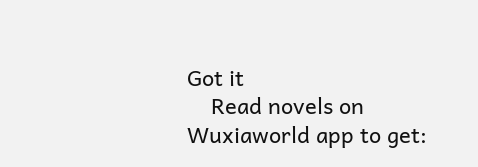Got it
    Read novels on Wuxiaworld app to get: